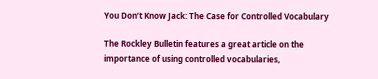You Don’t Know Jack: The Case for Controlled Vocabulary

The Rockley Bulletin features a great article on the importance of using controlled vocabularies,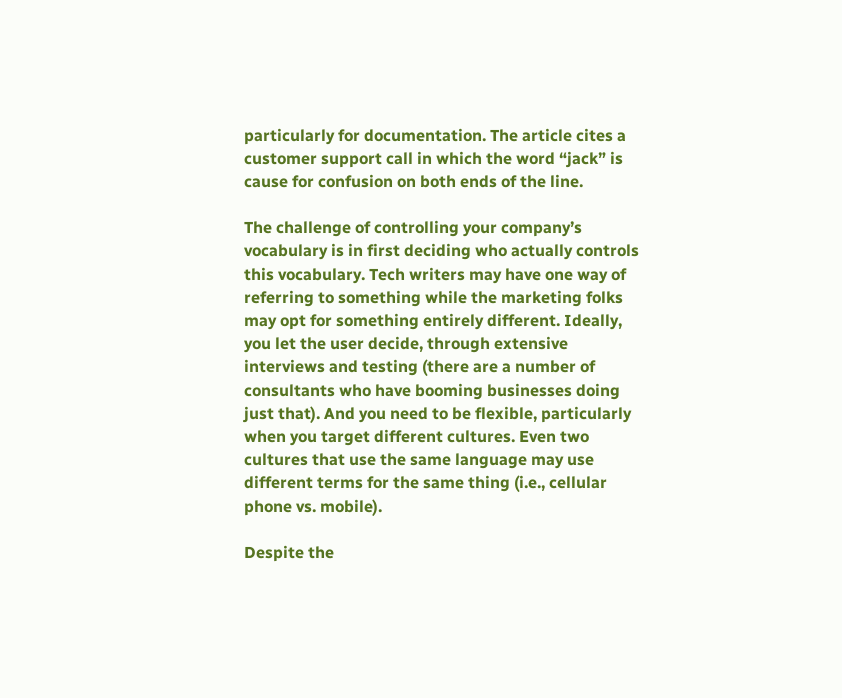particularly for documentation. The article cites a customer support call in which the word “jack” is cause for confusion on both ends of the line.

The challenge of controlling your company’s vocabulary is in first deciding who actually controls this vocabulary. Tech writers may have one way of referring to something while the marketing folks may opt for something entirely different. Ideally, you let the user decide, through extensive interviews and testing (there are a number of consultants who have booming businesses doing just that). And you need to be flexible, particularly when you target different cultures. Even two cultures that use the same language may use different terms for the same thing (i.e., cellular phone vs. mobile).

Despite the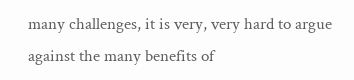many challenges, it is very, very hard to argue against the many benefits of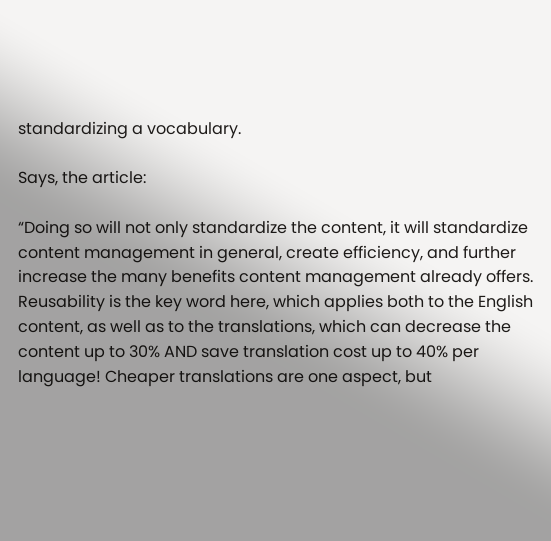standardizing a vocabulary.

Says, the article:

“Doing so will not only standardize the content, it will standardize content management in general, create efficiency, and further increase the many benefits content management already offers. Reusability is the key word here, which applies both to the English content, as well as to the translations, which can decrease the content up to 30% AND save translation cost up to 40% per language! Cheaper translations are one aspect, but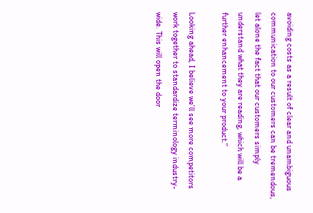avoiding costs as a result of clear and unambiguous communication to our customers can be tremendous, let alone the fact that our customers simply understand what they are reading, which will be a further enhancement to your product.”

Looking ahead, I believe we’ll see more competitors work together to standardize terminology industry-wide. This will open the door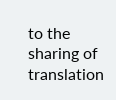to the sharing of translation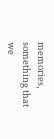memories, something that we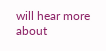will hear more about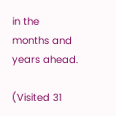in the months and years ahead.

(Visited 31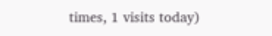times, 1 visits today)